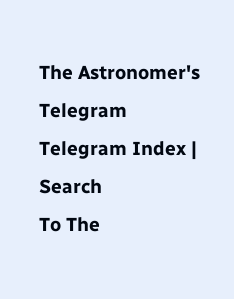The Astronomer's Telegram
Telegram Index | Search
To The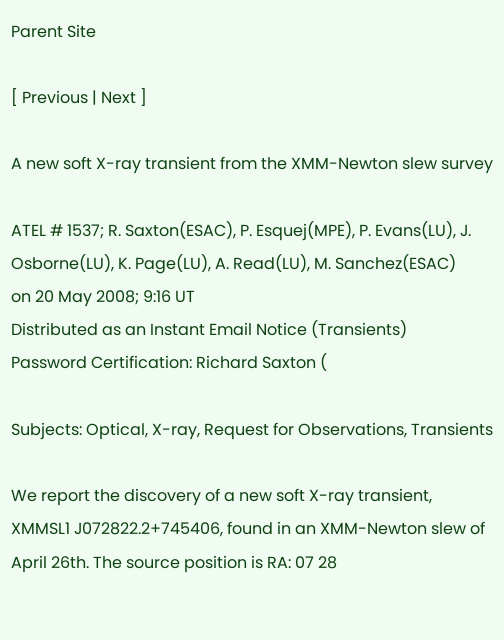Parent Site

[ Previous | Next ]

A new soft X-ray transient from the XMM-Newton slew survey

ATEL # 1537; R. Saxton(ESAC), P. Esquej(MPE), P. Evans(LU), J. Osborne(LU), K. Page(LU), A. Read(LU), M. Sanchez(ESAC)
on 20 May 2008; 9:16 UT
Distributed as an Instant Email Notice (Transients)
Password Certification: Richard Saxton (

Subjects: Optical, X-ray, Request for Observations, Transients

We report the discovery of a new soft X-ray transient, XMMSL1 J072822.2+745406, found in an XMM-Newton slew of April 26th. The source position is RA: 07 28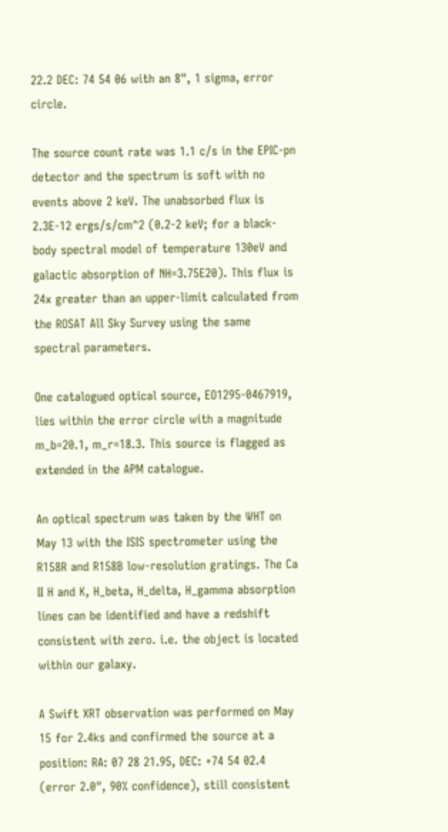22.2 DEC: 74 54 06 with an 8", 1 sigma, error circle.

The source count rate was 1.1 c/s in the EPIC-pn detector and the spectrum is soft with no events above 2 keV. The unabsorbed flux is 2.3E-12 ergs/s/cm^2 (0.2-2 keV; for a black-body spectral model of temperature 130eV and galactic absorption of NH=3.75E20). This flux is 24x greater than an upper-limit calculated from the ROSAT All Sky Survey using the same spectral parameters.

One catalogued optical source, EO1295-0467919, lies within the error circle with a magnitude m_b=20.1, m_r=18.3. This source is flagged as extended in the APM catalogue.

An optical spectrum was taken by the WHT on May 13 with the ISIS spectrometer using the R158R and R158B low-resolution gratings. The Ca II H and K, H_beta, H_delta, H_gamma absorption lines can be identified and have a redshift consistent with zero. i.e. the object is located within our galaxy.

A Swift XRT observation was performed on May 15 for 2.4ks and confirmed the source at a position: RA: 07 28 21.95, DEC: +74 54 02.4 (error 2.0", 90% confidence), still consistent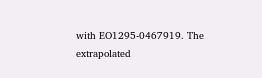with EO1295-0467919. The extrapolated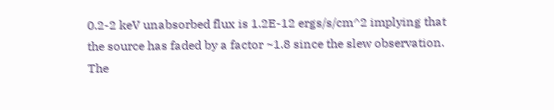0.2-2 keV unabsorbed flux is 1.2E-12 ergs/s/cm^2 implying that the source has faded by a factor ~1.8 since the slew observation. The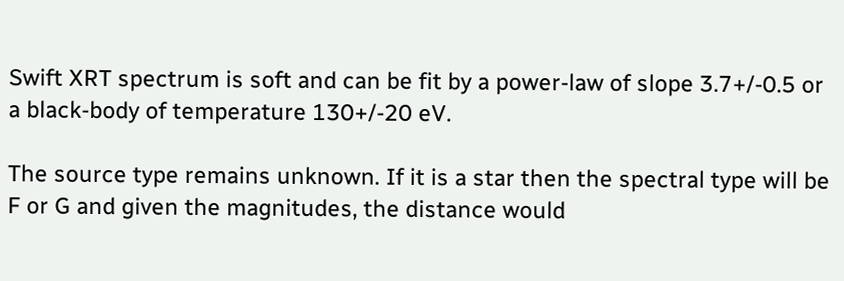Swift XRT spectrum is soft and can be fit by a power-law of slope 3.7+/-0.5 or a black-body of temperature 130+/-20 eV.

The source type remains unknown. If it is a star then the spectral type will be F or G and given the magnitudes, the distance would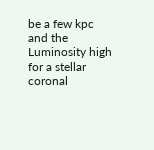be a few kpc and the Luminosity high for a stellar coronal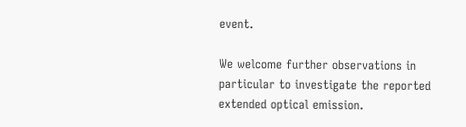event.

We welcome further observations in particular to investigate the reported extended optical emission.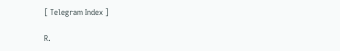[ Telegram Index ]

R.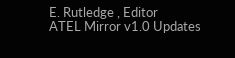E. Rutledge , Editor
ATEL Mirror v1.0 Updates